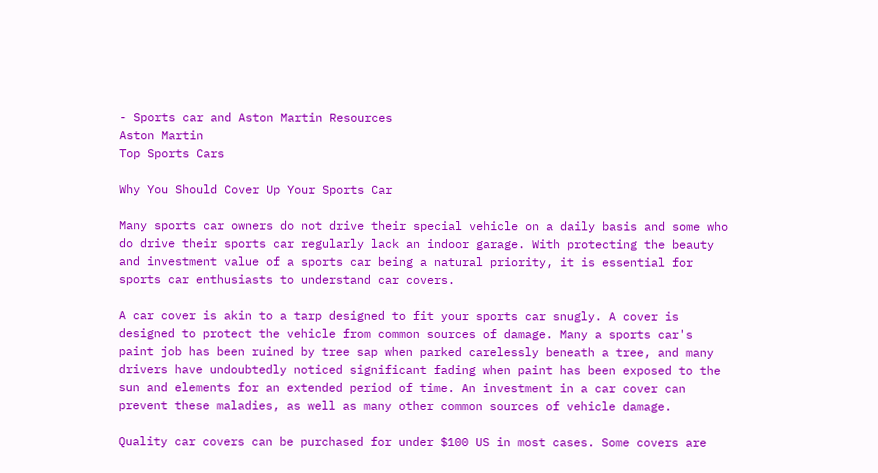- Sports car and Aston Martin Resources
Aston Martin
Top Sports Cars

Why You Should Cover Up Your Sports Car

Many sports car owners do not drive their special vehicle on a daily basis and some who do drive their sports car regularly lack an indoor garage. With protecting the beauty and investment value of a sports car being a natural priority, it is essential for sports car enthusiasts to understand car covers.

A car cover is akin to a tarp designed to fit your sports car snugly. A cover is designed to protect the vehicle from common sources of damage. Many a sports car's paint job has been ruined by tree sap when parked carelessly beneath a tree, and many drivers have undoubtedly noticed significant fading when paint has been exposed to the sun and elements for an extended period of time. An investment in a car cover can prevent these maladies, as well as many other common sources of vehicle damage.

Quality car covers can be purchased for under $100 US in most cases. Some covers are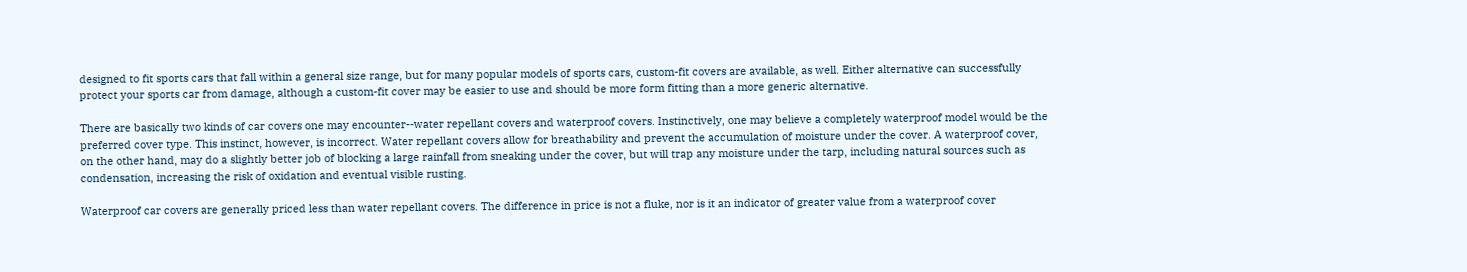designed to fit sports cars that fall within a general size range, but for many popular models of sports cars, custom-fit covers are available, as well. Either alternative can successfully protect your sports car from damage, although a custom-fit cover may be easier to use and should be more form fitting than a more generic alternative.

There are basically two kinds of car covers one may encounter--water repellant covers and waterproof covers. Instinctively, one may believe a completely waterproof model would be the preferred cover type. This instinct, however, is incorrect. Water repellant covers allow for breathability and prevent the accumulation of moisture under the cover. A waterproof cover, on the other hand, may do a slightly better job of blocking a large rainfall from sneaking under the cover, but will trap any moisture under the tarp, including natural sources such as condensation, increasing the risk of oxidation and eventual visible rusting.

Waterproof car covers are generally priced less than water repellant covers. The difference in price is not a fluke, nor is it an indicator of greater value from a waterproof cover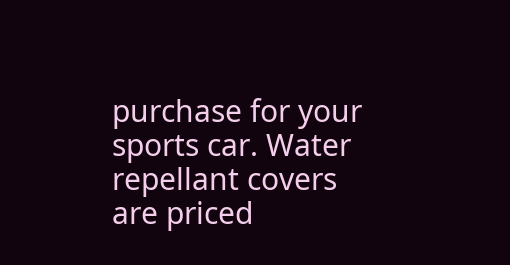purchase for your sports car. Water repellant covers are priced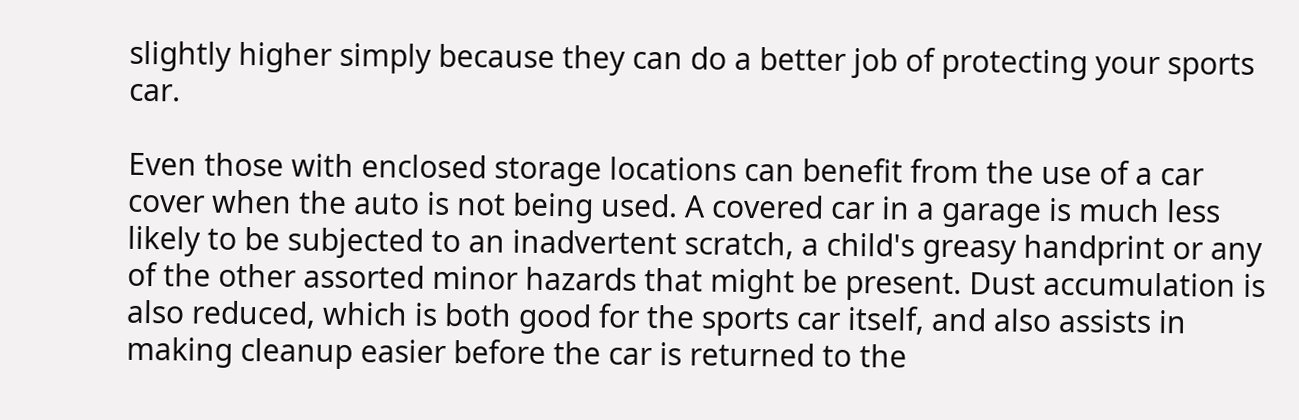slightly higher simply because they can do a better job of protecting your sports car.

Even those with enclosed storage locations can benefit from the use of a car cover when the auto is not being used. A covered car in a garage is much less likely to be subjected to an inadvertent scratch, a child's greasy handprint or any of the other assorted minor hazards that might be present. Dust accumulation is also reduced, which is both good for the sports car itself, and also assists in making cleanup easier before the car is returned to the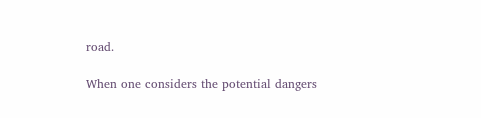road.

When one considers the potential dangers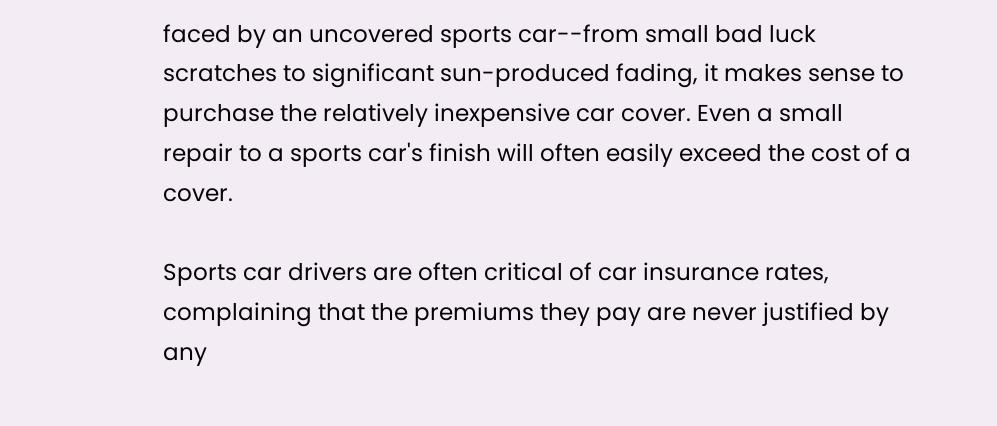faced by an uncovered sports car--from small bad luck scratches to significant sun-produced fading, it makes sense to purchase the relatively inexpensive car cover. Even a small repair to a sports car's finish will often easily exceed the cost of a cover.

Sports car drivers are often critical of car insurance rates, complaining that the premiums they pay are never justified by any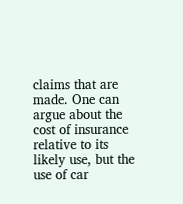claims that are made. One can argue about the cost of insurance relative to its likely use, but the use of car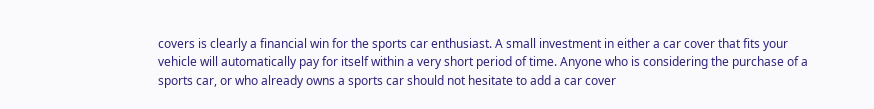covers is clearly a financial win for the sports car enthusiast. A small investment in either a car cover that fits your vehicle will automatically pay for itself within a very short period of time. Anyone who is considering the purchase of a sports car, or who already owns a sports car should not hesitate to add a car cover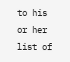to his or her list of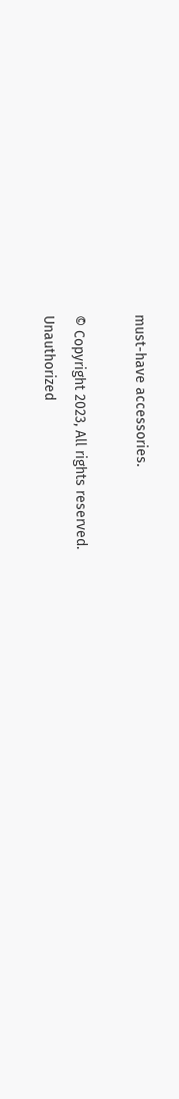must-have accessories.

© Copyright 2023, All rights reserved.
Unauthorized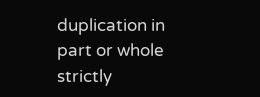duplication in part or whole strictly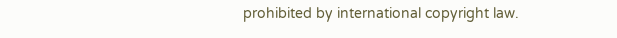prohibited by international copyright law.